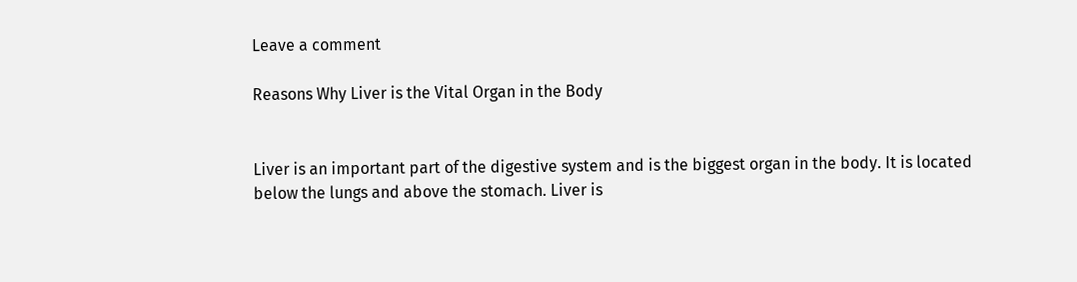Leave a comment

Reasons Why Liver is the Vital Organ in the Body


Liver is an important part of the digestive system and is the biggest organ in the body. It is located below the lungs and above the stomach. Liver is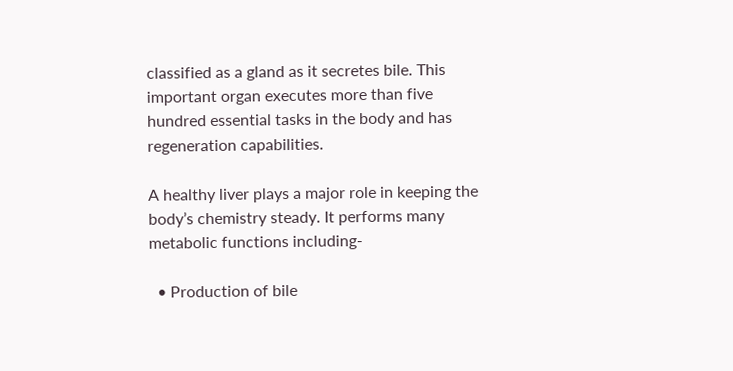classified as a gland as it secretes bile. This important organ executes more than five hundred essential tasks in the body and has regeneration capabilities.

A healthy liver plays a major role in keeping the body’s chemistry steady. It performs many metabolic functions including-

  • Production of bile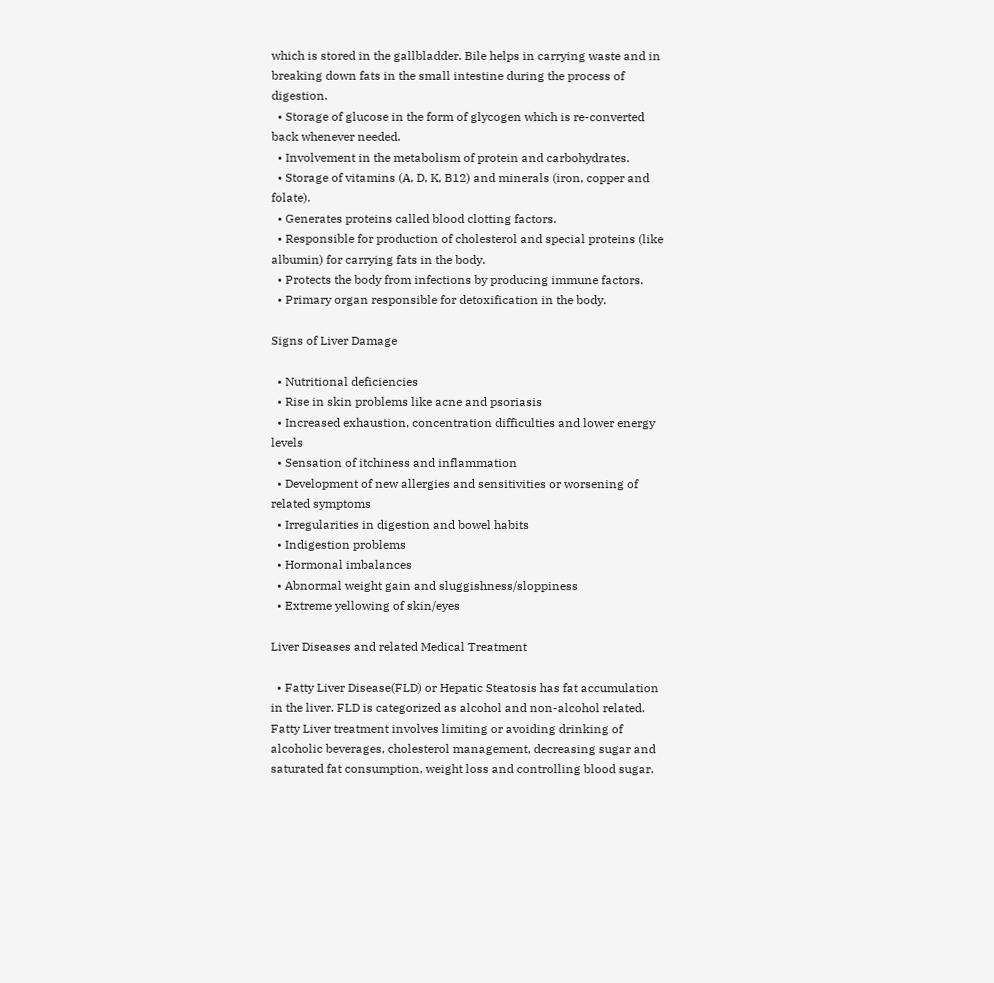which is stored in the gallbladder. Bile helps in carrying waste and in breaking down fats in the small intestine during the process of digestion.
  • Storage of glucose in the form of glycogen which is re-converted back whenever needed.
  • Involvement in the metabolism of protein and carbohydrates.
  • Storage of vitamins (A, D, K, B12) and minerals (iron, copper and folate).
  • Generates proteins called blood clotting factors.
  • Responsible for production of cholesterol and special proteins (like albumin) for carrying fats in the body.
  • Protects the body from infections by producing immune factors.
  • Primary organ responsible for detoxification in the body.

Signs of Liver Damage

  • Nutritional deficiencies
  • Rise in skin problems like acne and psoriasis
  • Increased exhaustion, concentration difficulties and lower energy levels
  • Sensation of itchiness and inflammation
  • Development of new allergies and sensitivities or worsening of related symptoms
  • Irregularities in digestion and bowel habits
  • Indigestion problems
  • Hormonal imbalances
  • Abnormal weight gain and sluggishness/sloppiness
  • Extreme yellowing of skin/eyes

Liver Diseases and related Medical Treatment

  • Fatty Liver Disease(FLD) or Hepatic Steatosis has fat accumulation in the liver. FLD is categorized as alcohol and non-alcohol related. Fatty Liver treatment involves limiting or avoiding drinking of alcoholic beverages, cholesterol management, decreasing sugar and saturated fat consumption, weight loss and controlling blood sugar.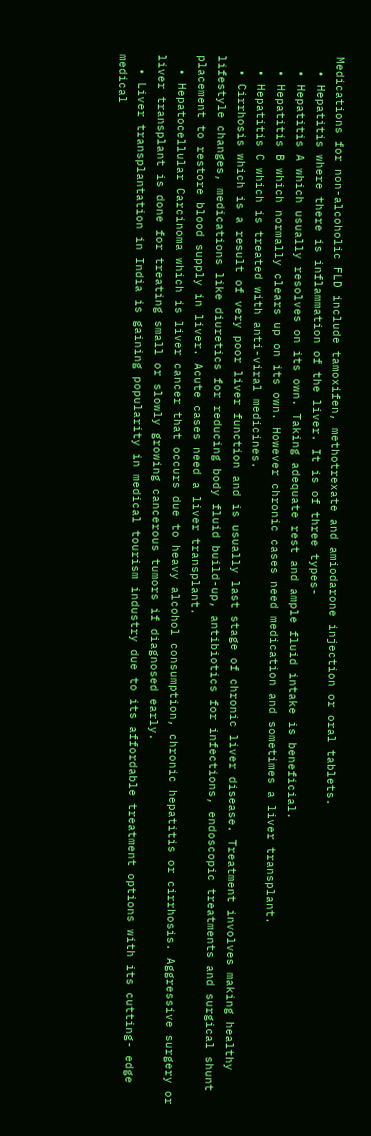Medications for non-alcoholic FLD include tamoxifen, methotrexate and amiodarone injection or oral tablets.
  • Hepatitis where there is inflammation of the liver. It is of three types-
  • Hepatitis A which usually resolves on its own. Taking adequate rest and ample fluid intake is beneficial.
  • Hepatitis B which normally clears up on its own. However chronic cases need medication and sometimes a liver transplant.
  • Hepatitis C which is treated with anti-viral medicines.
  • Cirrhosis which is a result of very poor liver function and is usually last stage of chronic liver disease. Treatment involves making healthy lifestyle changes, medications like diuretics for reducing body fluid build-up, antibiotics for infections, endoscopic treatments and surgical shunt placement to restore blood supply in liver. Acute cases need a liver transplant.
  • Hepatocellular Carcinoma which is liver cancer that occurs due to heavy alcohol consumption, chronic hepatitis or cirrhosis. Aggressive surgery or liver transplant is done for treating small or slowly growing cancerous tumors if diagnosed early.
  • Liver transplantation in India is gaining popularity in medical tourism industry due to its affordable treatment options with its cutting- edge medical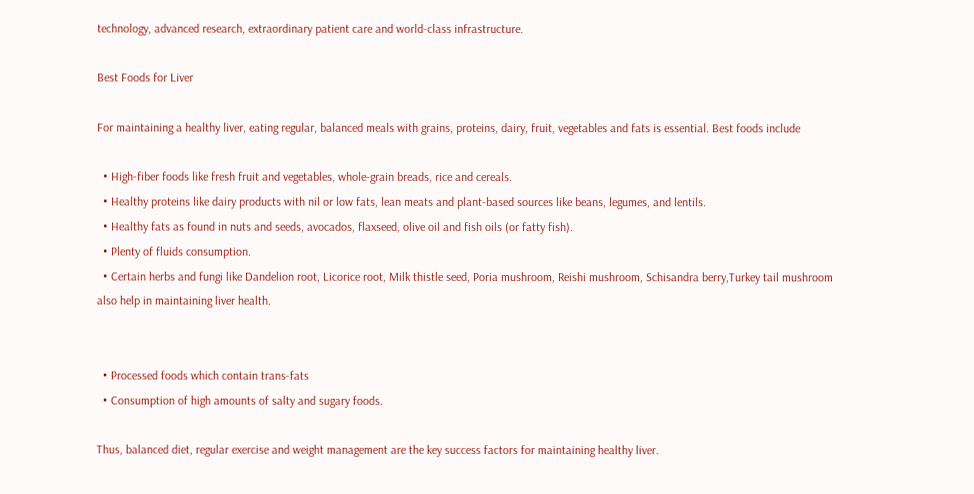technology, advanced research, extraordinary patient care and world-class infrastructure.

Best Foods for Liver

For maintaining a healthy liver, eating regular, balanced meals with grains, proteins, dairy, fruit, vegetables and fats is essential. Best foods include

  • High-fiber foods like fresh fruit and vegetables, whole-grain breads, rice and cereals.
  • Healthy proteins like dairy products with nil or low fats, lean meats and plant-based sources like beans, legumes, and lentils.
  • Healthy fats as found in nuts and seeds, avocados, flaxseed, olive oil and fish oils (or fatty fish).
  • Plenty of fluids consumption.
  • Certain herbs and fungi like Dandelion root, Licorice root, Milk thistle seed, Poria mushroom, Reishi mushroom, Schisandra berry,Turkey tail mushroom also help in maintaining liver health.


  • Processed foods which contain trans-fats
  • Consumption of high amounts of salty and sugary foods.

Thus, balanced diet, regular exercise and weight management are the key success factors for maintaining healthy liver.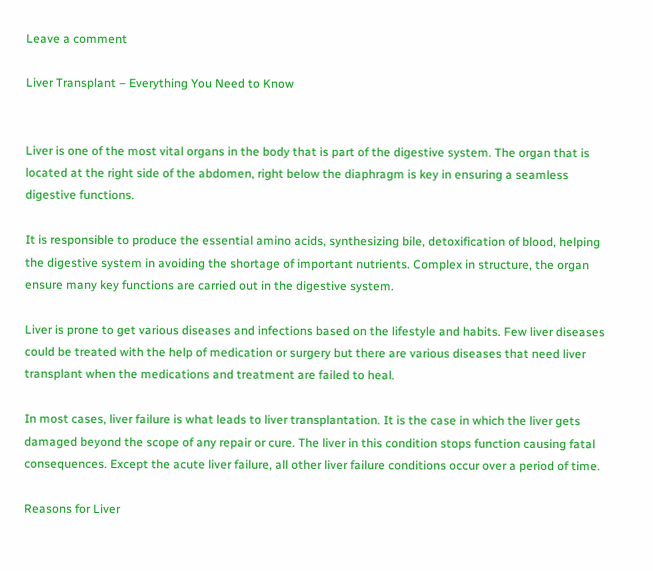Leave a comment

Liver Transplant – Everything You Need to Know


Liver is one of the most vital organs in the body that is part of the digestive system. The organ that is located at the right side of the abdomen, right below the diaphragm is key in ensuring a seamless digestive functions.

It is responsible to produce the essential amino acids, synthesizing bile, detoxification of blood, helping the digestive system in avoiding the shortage of important nutrients. Complex in structure, the organ ensure many key functions are carried out in the digestive system.

Liver is prone to get various diseases and infections based on the lifestyle and habits. Few liver diseases could be treated with the help of medication or surgery but there are various diseases that need liver transplant when the medications and treatment are failed to heal.

In most cases, liver failure is what leads to liver transplantation. It is the case in which the liver gets damaged beyond the scope of any repair or cure. The liver in this condition stops function causing fatal consequences. Except the acute liver failure, all other liver failure conditions occur over a period of time.

Reasons for Liver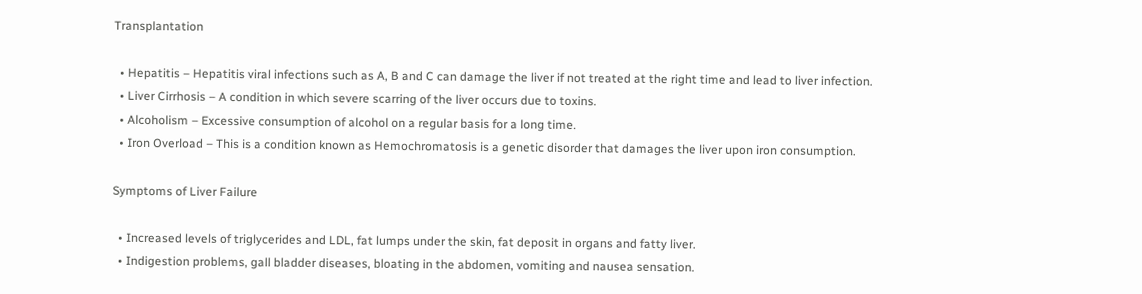Transplantation

  • Hepatitis – Hepatitis viral infections such as A, B and C can damage the liver if not treated at the right time and lead to liver infection.
  • Liver Cirrhosis – A condition in which severe scarring of the liver occurs due to toxins.
  • Alcoholism – Excessive consumption of alcohol on a regular basis for a long time.
  • Iron Overload – This is a condition known as Hemochromatosis is a genetic disorder that damages the liver upon iron consumption.

Symptoms of Liver Failure

  • Increased levels of triglycerides and LDL, fat lumps under the skin, fat deposit in organs and fatty liver.
  • Indigestion problems, gall bladder diseases, bloating in the abdomen, vomiting and nausea sensation.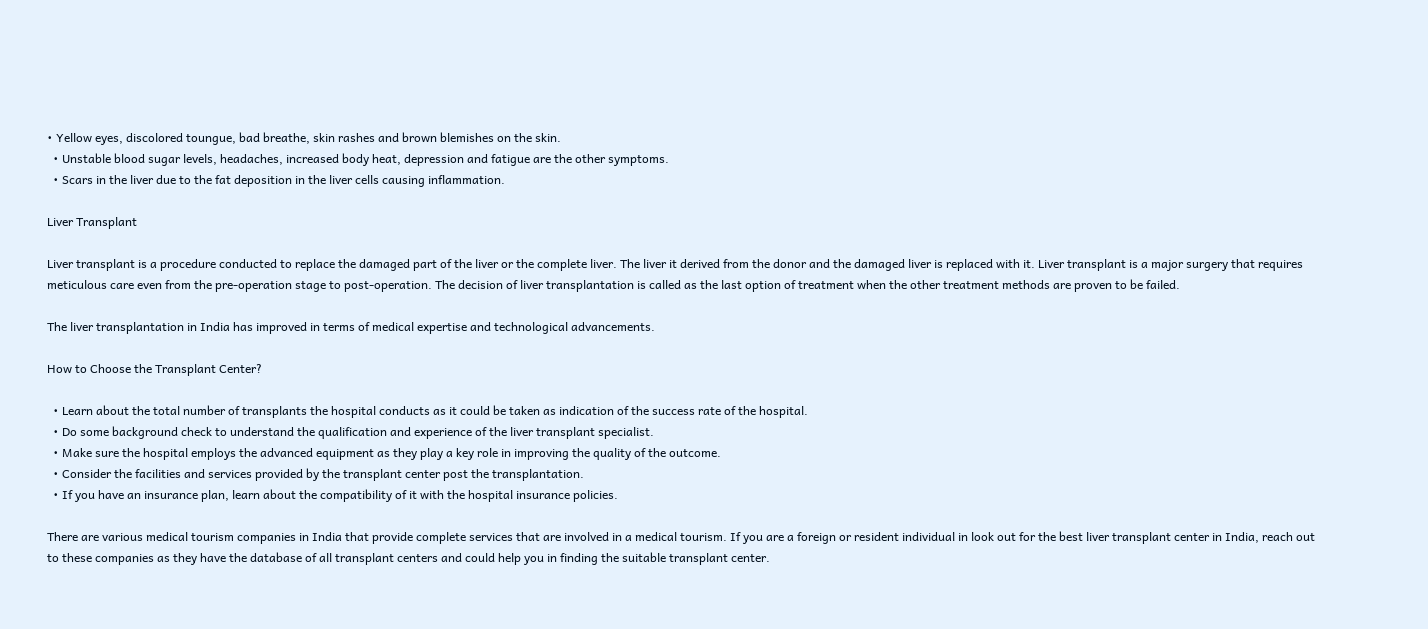• Yellow eyes, discolored toungue, bad breathe, skin rashes and brown blemishes on the skin.
  • Unstable blood sugar levels, headaches, increased body heat, depression and fatigue are the other symptoms.
  • Scars in the liver due to the fat deposition in the liver cells causing inflammation.

Liver Transplant

Liver transplant is a procedure conducted to replace the damaged part of the liver or the complete liver. The liver it derived from the donor and the damaged liver is replaced with it. Liver transplant is a major surgery that requires meticulous care even from the pre-operation stage to post-operation. The decision of liver transplantation is called as the last option of treatment when the other treatment methods are proven to be failed.

The liver transplantation in India has improved in terms of medical expertise and technological advancements.

How to Choose the Transplant Center?

  • Learn about the total number of transplants the hospital conducts as it could be taken as indication of the success rate of the hospital.
  • Do some background check to understand the qualification and experience of the liver transplant specialist.
  • Make sure the hospital employs the advanced equipment as they play a key role in improving the quality of the outcome.
  • Consider the facilities and services provided by the transplant center post the transplantation.
  • If you have an insurance plan, learn about the compatibility of it with the hospital insurance policies.

There are various medical tourism companies in India that provide complete services that are involved in a medical tourism. If you are a foreign or resident individual in look out for the best liver transplant center in India, reach out to these companies as they have the database of all transplant centers and could help you in finding the suitable transplant center.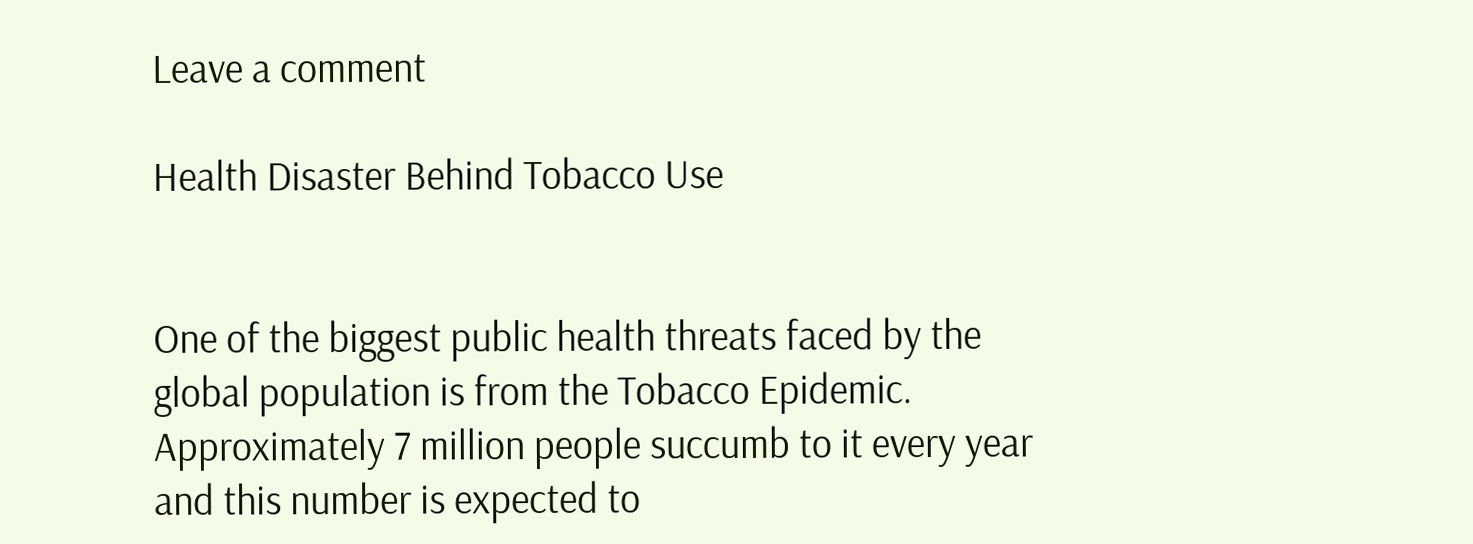Leave a comment

Health Disaster Behind Tobacco Use


One of the biggest public health threats faced by the global population is from the Tobacco Epidemic. Approximately 7 million people succumb to it every year and this number is expected to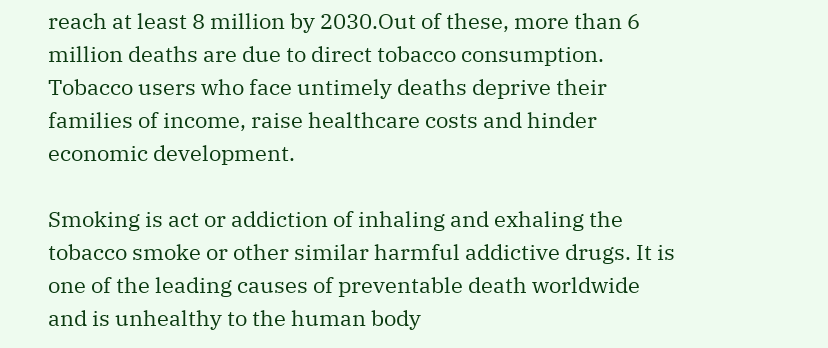reach at least 8 million by 2030.Out of these, more than 6 million deaths are due to direct tobacco consumption. Tobacco users who face untimely deaths deprive their families of income, raise healthcare costs and hinder economic development.

Smoking is act or addiction of inhaling and exhaling the tobacco smoke or other similar harmful addictive drugs. It is one of the leading causes of preventable death worldwide and is unhealthy to the human body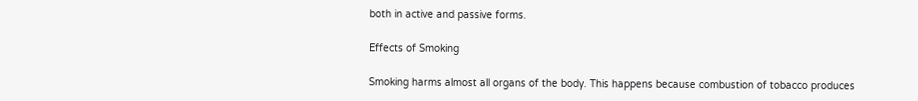both in active and passive forms.

Effects of Smoking

Smoking harms almost all organs of the body. This happens because combustion of tobacco produces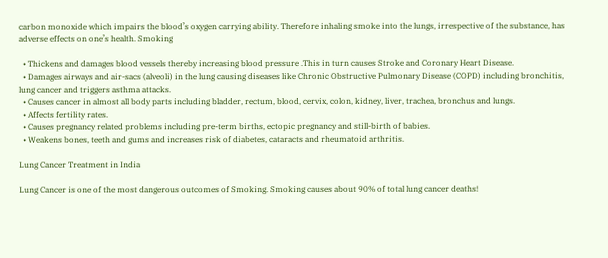carbon monoxide which impairs the blood’s oxygen carrying ability. Therefore inhaling smoke into the lungs, irrespective of the substance, has adverse effects on one’s health. Smoking

  • Thickens and damages blood vessels thereby increasing blood pressure .This in turn causes Stroke and Coronary Heart Disease.
  • Damages airways and air-sacs (alveoli) in the lung causing diseases like Chronic Obstructive Pulmonary Disease (COPD) including bronchitis, lung cancer and triggers asthma attacks.
  • Causes cancer in almost all body parts including bladder, rectum, blood, cervix, colon, kidney, liver, trachea, bronchus and lungs.
  • Affects fertility rates.
  • Causes pregnancy related problems including pre-term births, ectopic pregnancy and still-birth of babies.
  • Weakens bones, teeth and gums and increases risk of diabetes, cataracts and rheumatoid arthritis.

Lung Cancer Treatment in India

Lung Cancer is one of the most dangerous outcomes of Smoking. Smoking causes about 90% of total lung cancer deaths!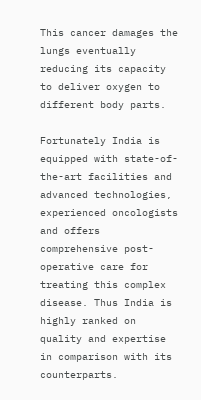This cancer damages the lungs eventually reducing its capacity to deliver oxygen to different body parts.

Fortunately India is equipped with state-of-the-art facilities and advanced technologies, experienced oncologists and offers comprehensive post-operative care for treating this complex disease. Thus India is highly ranked on quality and expertise in comparison with its counterparts.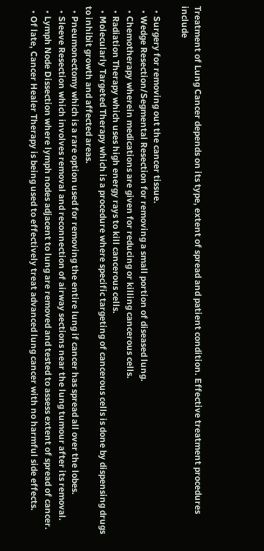Treatment of Lung Cancer depends on its type, extent of spread and patient condition. Effective treatment procedures include

  • Surgery for removing out the cancer tissue.
  • Wedge Resection/Segmental Resection for removing a small portion of diseased lung.
  • Chemotherapy wherein medications are given for reducing or killing cancerous cells.
  • Radiation Therapy which uses high energy rays to kill cancerous cells.
  • Molecularly Targeted Therapy which is a procedure where specific targeting of cancerous cells is done by dispensing drugs to inhibit growth and affected areas.
  • Pneumonectomy which is a rare option used for removing the entire lung if cancer has spread all over the lobes.
  • Sleeve Resection which involves removal and reconnection of airway sections near the lung tumour after its removal.
  • Lymph Node Dissection where lymph nodes adjacent to lung are removed and tested to assess extent of spread of cancer.
  • Of late, Cancer Healer Therapy is being used to effectively treat advanced lung cancer with no harmful side effects.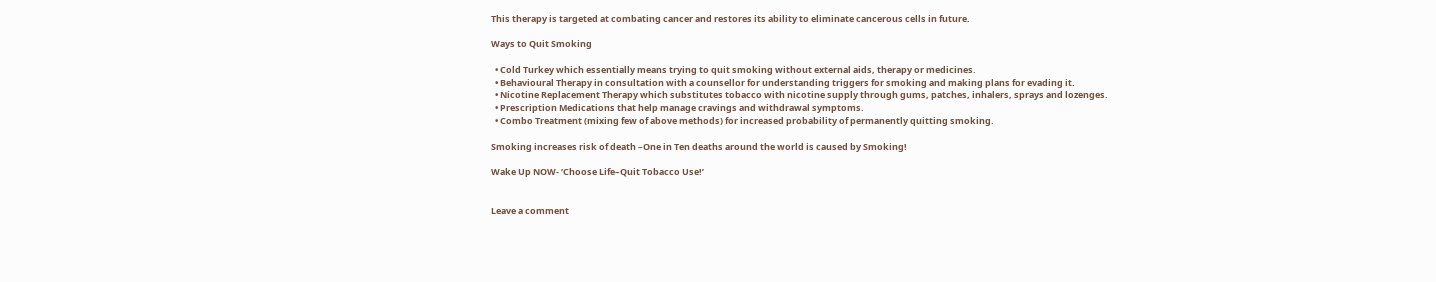This therapy is targeted at combating cancer and restores its ability to eliminate cancerous cells in future.

Ways to Quit Smoking

  • Cold Turkey which essentially means trying to quit smoking without external aids, therapy or medicines.
  • Behavioural Therapy in consultation with a counsellor for understanding triggers for smoking and making plans for evading it.
  • Nicotine Replacement Therapy which substitutes tobacco with nicotine supply through gums, patches, inhalers, sprays and lozenges.
  • Prescription Medications that help manage cravings and withdrawal symptoms.
  • Combo Treatment (mixing few of above methods) for increased probability of permanently quitting smoking.

Smoking increases risk of death –One in Ten deaths around the world is caused by Smoking!

Wake Up NOW- ‘Choose Life–Quit Tobacco Use!’


Leave a comment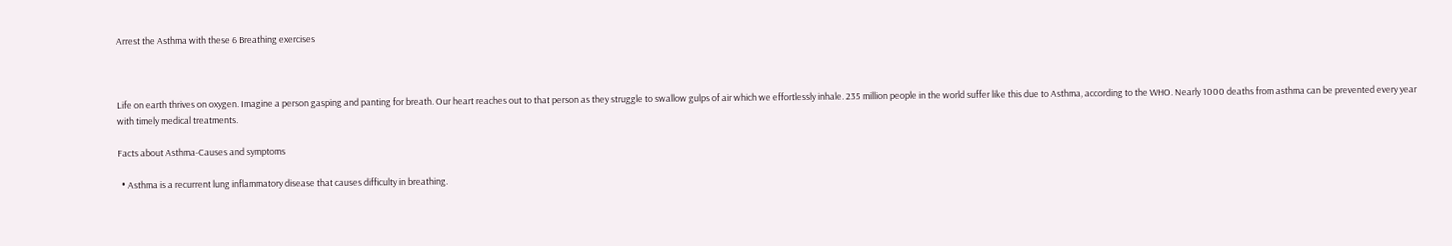Arrest the Asthma with these 6 Breathing exercises



Life on earth thrives on oxygen. Imagine a person gasping and panting for breath. Our heart reaches out to that person as they struggle to swallow gulps of air which we effortlessly inhale. 235 million people in the world suffer like this due to Asthma, according to the WHO. Nearly 1000 deaths from asthma can be prevented every year with timely medical treatments.

Facts about Asthma-Causes and symptoms

  • Asthma is a recurrent lung inflammatory disease that causes difficulty in breathing.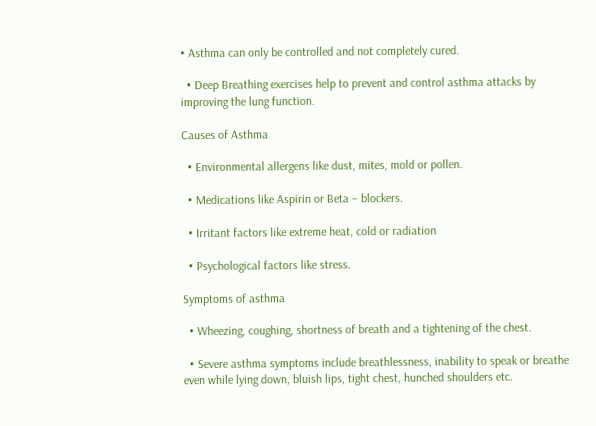• Asthma can only be controlled and not completely cured.

  • Deep Breathing exercises help to prevent and control asthma attacks by improving the lung function.

Causes of Asthma

  • Environmental allergens like dust, mites, mold or pollen.

  • Medications like Aspirin or Beta – blockers.

  • Irritant factors like extreme heat, cold or radiation

  • Psychological factors like stress.

Symptoms of asthma

  • Wheezing, coughing, shortness of breath and a tightening of the chest.

  • Severe asthma symptoms include breathlessness, inability to speak or breathe even while lying down, bluish lips, tight chest, hunched shoulders etc.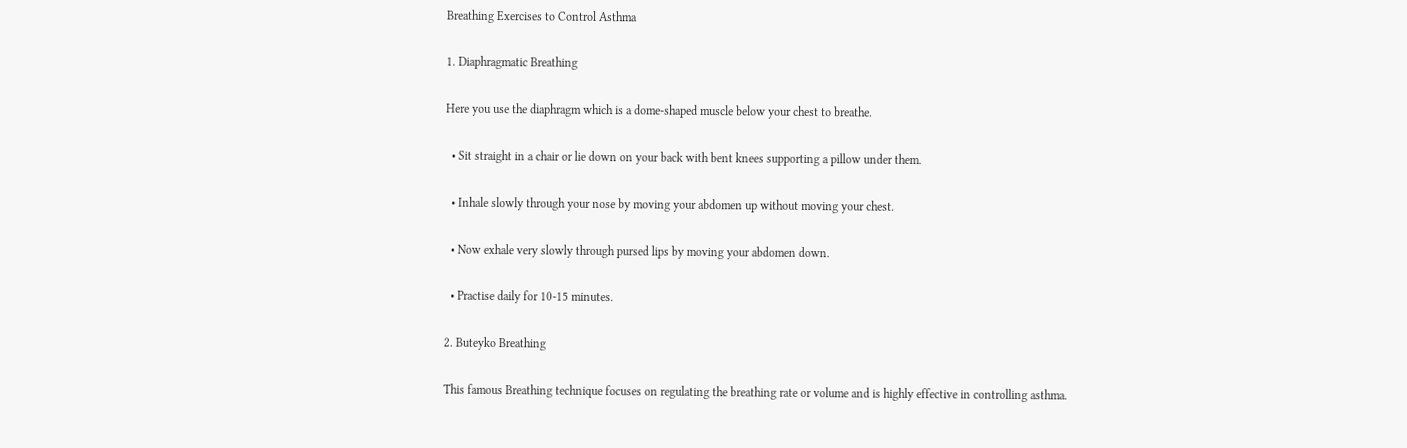Breathing Exercises to Control Asthma

1. Diaphragmatic Breathing

Here you use the diaphragm which is a dome-shaped muscle below your chest to breathe.

  • Sit straight in a chair or lie down on your back with bent knees supporting a pillow under them.

  • Inhale slowly through your nose by moving your abdomen up without moving your chest.

  • Now exhale very slowly through pursed lips by moving your abdomen down.

  • Practise daily for 10-15 minutes.

2. Buteyko Breathing

This famous Breathing technique focuses on regulating the breathing rate or volume and is highly effective in controlling asthma.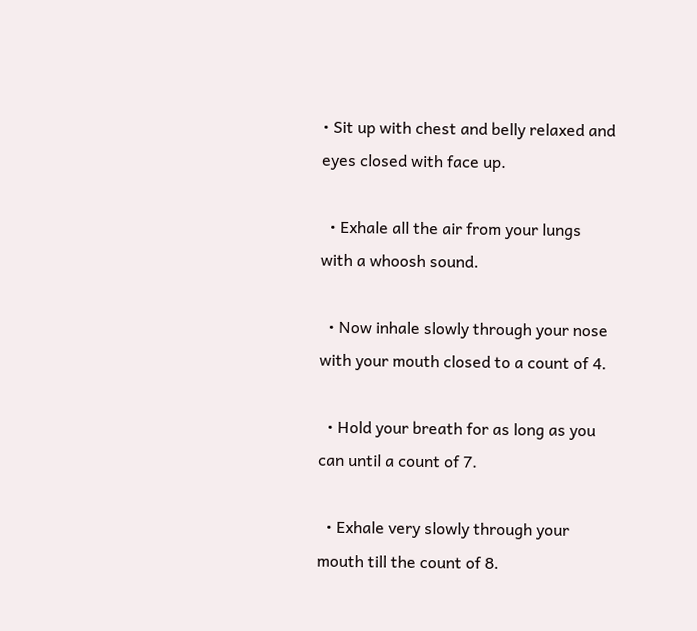• Sit up with chest and belly relaxed and eyes closed with face up.

  • Exhale all the air from your lungs with a whoosh sound.

  • Now inhale slowly through your nose with your mouth closed to a count of 4.

  • Hold your breath for as long as you can until a count of 7.

  • Exhale very slowly through your mouth till the count of 8.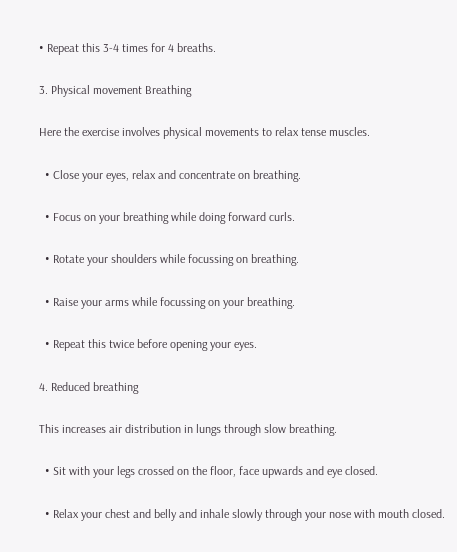• Repeat this 3-4 times for 4 breaths.

3. Physical movement Breathing

Here the exercise involves physical movements to relax tense muscles.

  • Close your eyes, relax and concentrate on breathing.

  • Focus on your breathing while doing forward curls.

  • Rotate your shoulders while focussing on breathing.

  • Raise your arms while focussing on your breathing.

  • Repeat this twice before opening your eyes.

4. Reduced breathing

This increases air distribution in lungs through slow breathing.

  • Sit with your legs crossed on the floor, face upwards and eye closed.

  • Relax your chest and belly and inhale slowly through your nose with mouth closed.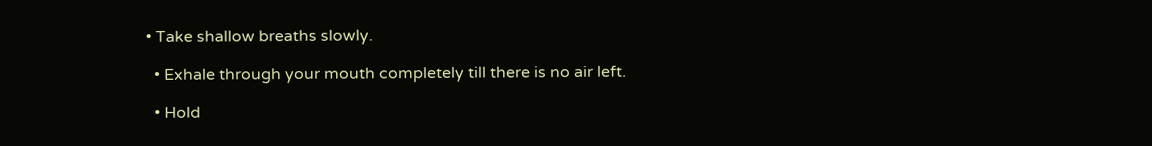• Take shallow breaths slowly.

  • Exhale through your mouth completely till there is no air left.

  • Hold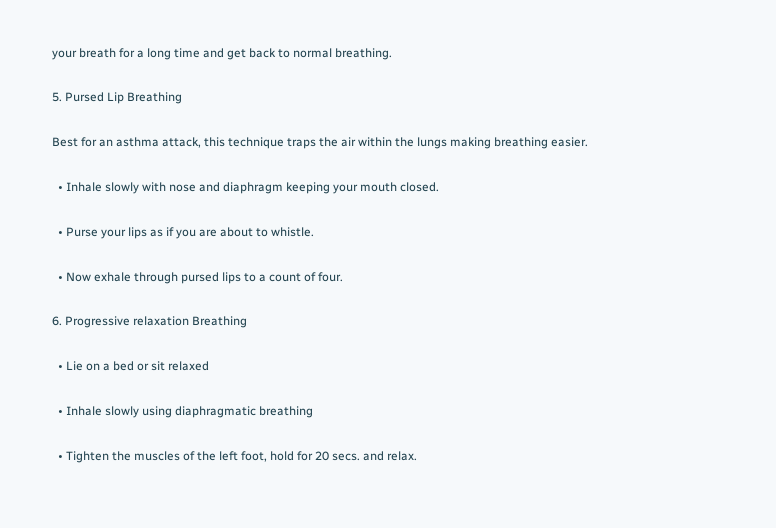your breath for a long time and get back to normal breathing.

5. Pursed Lip Breathing

Best for an asthma attack, this technique traps the air within the lungs making breathing easier.

  • Inhale slowly with nose and diaphragm keeping your mouth closed.

  • Purse your lips as if you are about to whistle.

  • Now exhale through pursed lips to a count of four.

6. Progressive relaxation Breathing

  • Lie on a bed or sit relaxed

  • Inhale slowly using diaphragmatic breathing

  • Tighten the muscles of the left foot, hold for 20 secs. and relax.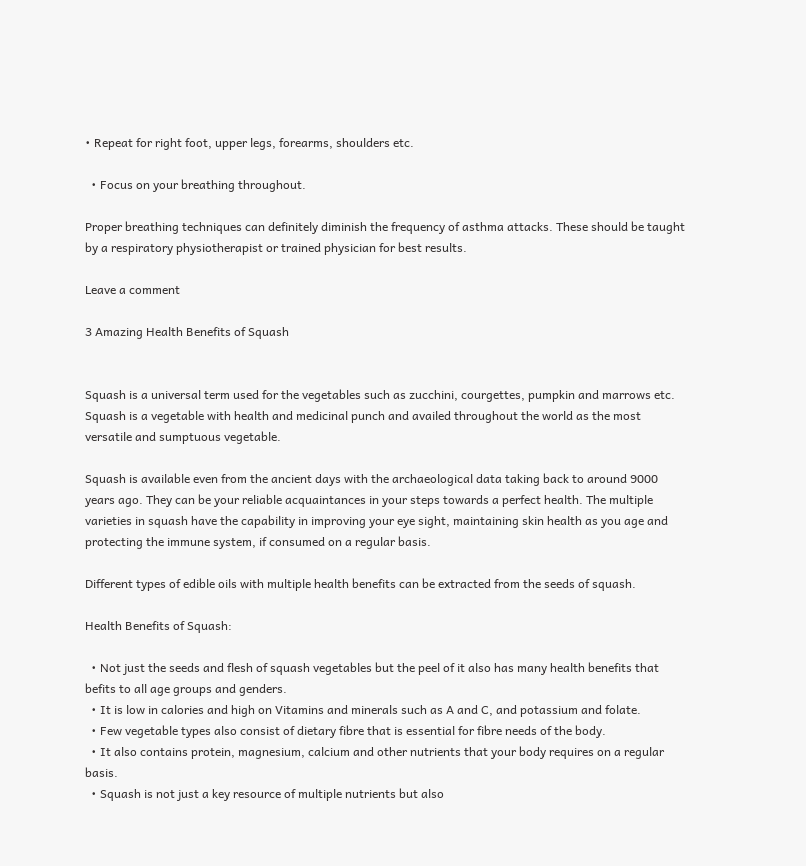• Repeat for right foot, upper legs, forearms, shoulders etc.

  • Focus on your breathing throughout.

Proper breathing techniques can definitely diminish the frequency of asthma attacks. These should be taught by a respiratory physiotherapist or trained physician for best results.

Leave a comment

3 Amazing Health Benefits of Squash


Squash is a universal term used for the vegetables such as zucchini, courgettes, pumpkin and marrows etc. Squash is a vegetable with health and medicinal punch and availed throughout the world as the most versatile and sumptuous vegetable.

Squash is available even from the ancient days with the archaeological data taking back to around 9000 years ago. They can be your reliable acquaintances in your steps towards a perfect health. The multiple varieties in squash have the capability in improving your eye sight, maintaining skin health as you age and protecting the immune system, if consumed on a regular basis.

Different types of edible oils with multiple health benefits can be extracted from the seeds of squash.

Health Benefits of Squash:

  • Not just the seeds and flesh of squash vegetables but the peel of it also has many health benefits that befits to all age groups and genders.
  • It is low in calories and high on Vitamins and minerals such as A and C, and potassium and folate.
  • Few vegetable types also consist of dietary fibre that is essential for fibre needs of the body.
  • It also contains protein, magnesium, calcium and other nutrients that your body requires on a regular basis.
  • Squash is not just a key resource of multiple nutrients but also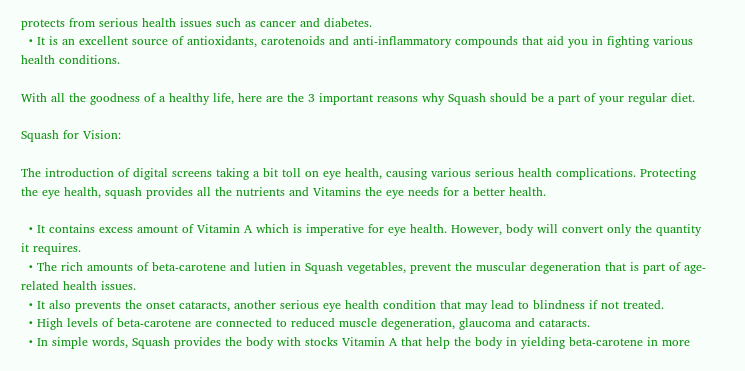protects from serious health issues such as cancer and diabetes.
  • It is an excellent source of antioxidants, carotenoids and anti-inflammatory compounds that aid you in fighting various health conditions.

With all the goodness of a healthy life, here are the 3 important reasons why Squash should be a part of your regular diet.

Squash for Vision:

The introduction of digital screens taking a bit toll on eye health, causing various serious health complications. Protecting the eye health, squash provides all the nutrients and Vitamins the eye needs for a better health.

  • It contains excess amount of Vitamin A which is imperative for eye health. However, body will convert only the quantity it requires.
  • The rich amounts of beta-carotene and lutien in Squash vegetables, prevent the muscular degeneration that is part of age-related health issues.
  • It also prevents the onset cataracts, another serious eye health condition that may lead to blindness if not treated.
  • High levels of beta-carotene are connected to reduced muscle degeneration, glaucoma and cataracts.
  • In simple words, Squash provides the body with stocks Vitamin A that help the body in yielding beta-carotene in more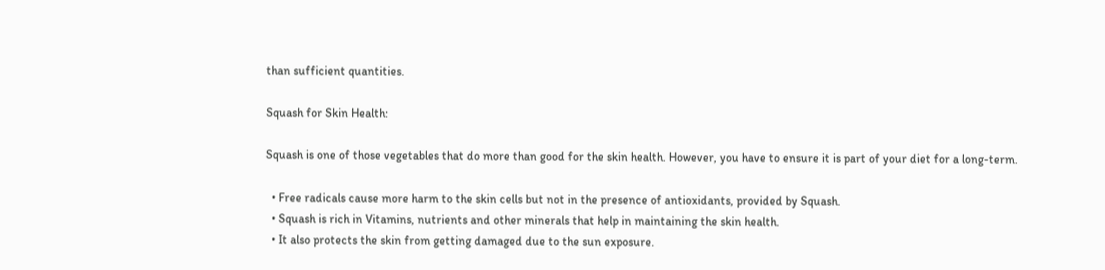than sufficient quantities.

Squash for Skin Health:

Squash is one of those vegetables that do more than good for the skin health. However, you have to ensure it is part of your diet for a long-term.

  • Free radicals cause more harm to the skin cells but not in the presence of antioxidants, provided by Squash.
  • Squash is rich in Vitamins, nutrients and other minerals that help in maintaining the skin health.
  • It also protects the skin from getting damaged due to the sun exposure.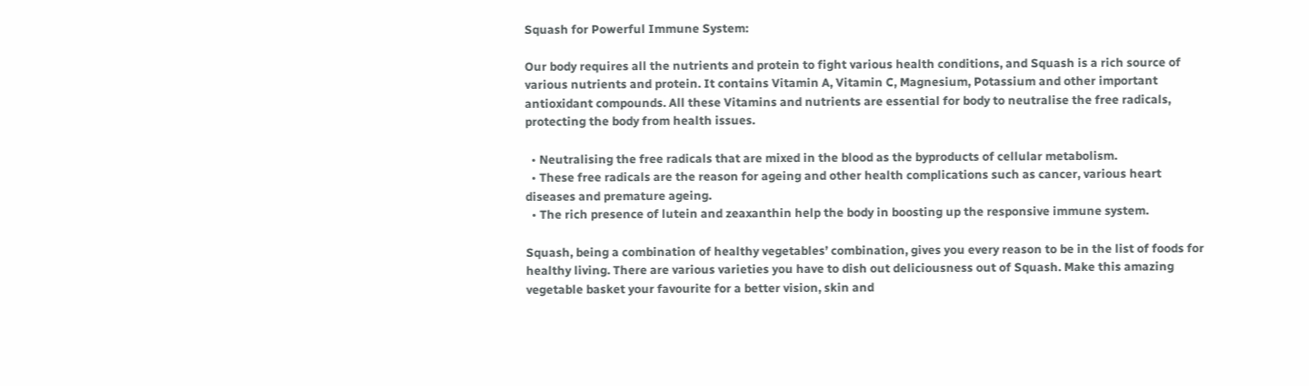Squash for Powerful Immune System:

Our body requires all the nutrients and protein to fight various health conditions, and Squash is a rich source of various nutrients and protein. It contains Vitamin A, Vitamin C, Magnesium, Potassium and other important antioxidant compounds. All these Vitamins and nutrients are essential for body to neutralise the free radicals, protecting the body from health issues.

  • Neutralising the free radicals that are mixed in the blood as the byproducts of cellular metabolism.
  • These free radicals are the reason for ageing and other health complications such as cancer, various heart diseases and premature ageing.
  • The rich presence of lutein and zeaxanthin help the body in boosting up the responsive immune system.

Squash, being a combination of healthy vegetables’ combination, gives you every reason to be in the list of foods for healthy living. There are various varieties you have to dish out deliciousness out of Squash. Make this amazing vegetable basket your favourite for a better vision, skin and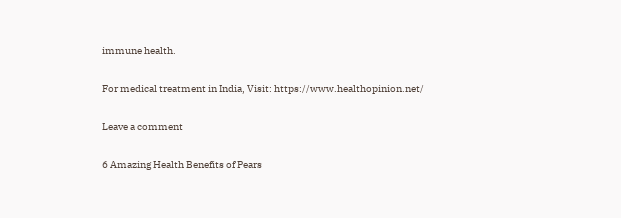immune health.

For medical treatment in India, Visit: https://www.healthopinion.net/

Leave a comment

6 Amazing Health Benefits of Pears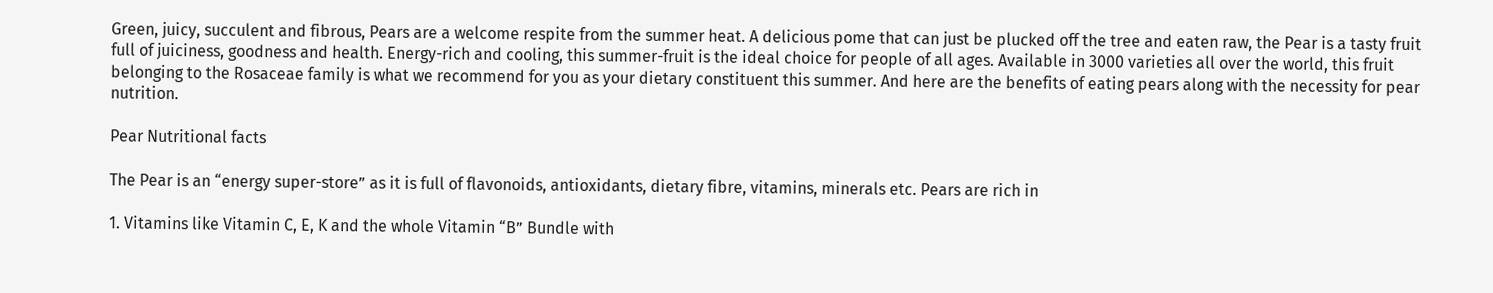Green, juicy, succulent and fibrous, Pears are a welcome respite from the summer heat. A delicious pome that can just be plucked off the tree and eaten raw, the Pear is a tasty fruit full of juiciness, goodness and health. Energy-rich and cooling, this summer-fruit is the ideal choice for people of all ages. Available in 3000 varieties all over the world, this fruit belonging to the Rosaceae family is what we recommend for you as your dietary constituent this summer. And here are the benefits of eating pears along with the necessity for pear nutrition.

Pear Nutritional facts

The Pear is an “energy super-store” as it is full of flavonoids, antioxidants, dietary fibre, vitamins, minerals etc. Pears are rich in

1. Vitamins like Vitamin C, E, K and the whole Vitamin “B” Bundle with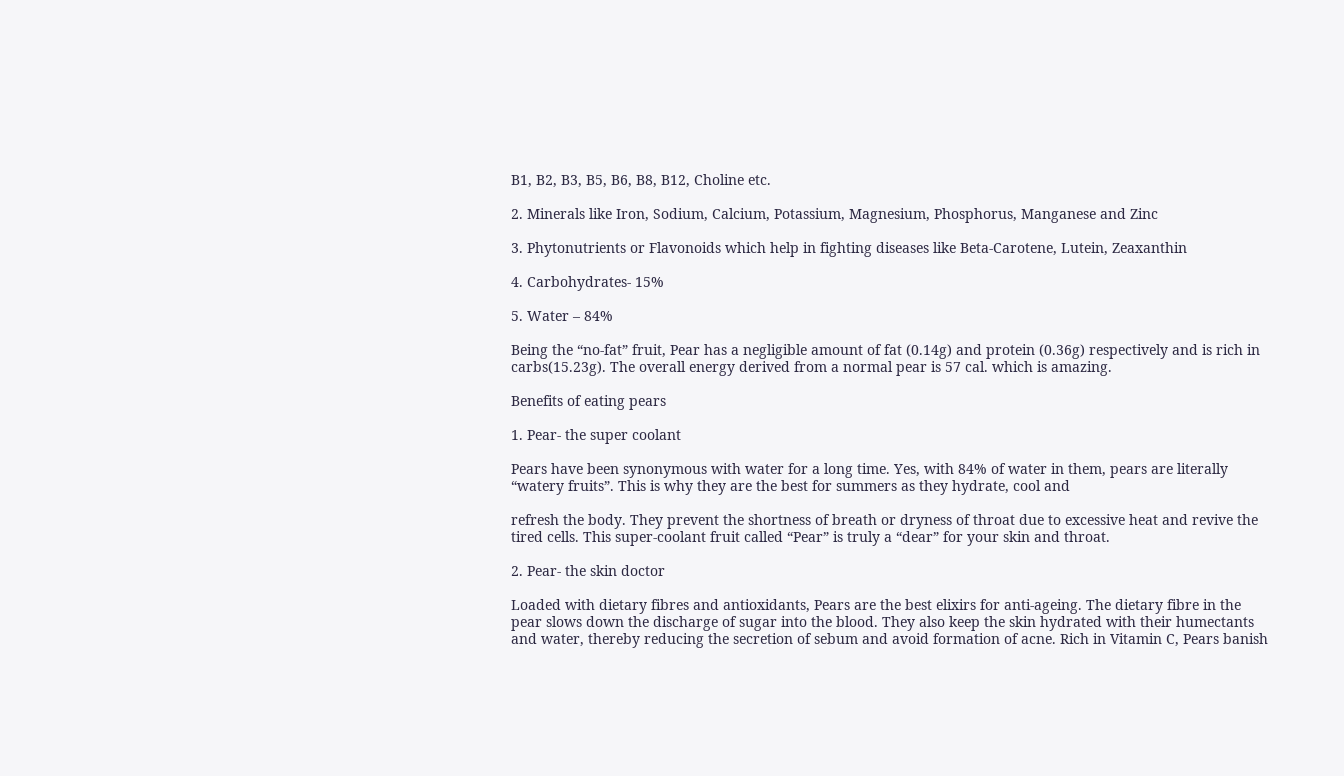B1, B2, B3, B5, B6, B8, B12, Choline etc.

2. Minerals like Iron, Sodium, Calcium, Potassium, Magnesium, Phosphorus, Manganese and Zinc

3. Phytonutrients or Flavonoids which help in fighting diseases like Beta-Carotene, Lutein, Zeaxanthin

4. Carbohydrates- 15%

5. Water – 84%

Being the “no-fat” fruit, Pear has a negligible amount of fat (0.14g) and protein (0.36g) respectively and is rich in carbs(15.23g). The overall energy derived from a normal pear is 57 cal. which is amazing.

Benefits of eating pears

1. Pear- the super coolant

Pears have been synonymous with water for a long time. Yes, with 84% of water in them, pears are literally “watery fruits”. This is why they are the best for summers as they hydrate, cool and

refresh the body. They prevent the shortness of breath or dryness of throat due to excessive heat and revive the tired cells. This super-coolant fruit called “Pear” is truly a “dear” for your skin and throat.

2. Pear- the skin doctor

Loaded with dietary fibres and antioxidants, Pears are the best elixirs for anti-ageing. The dietary fibre in the pear slows down the discharge of sugar into the blood. They also keep the skin hydrated with their humectants and water, thereby reducing the secretion of sebum and avoid formation of acne. Rich in Vitamin C, Pears banish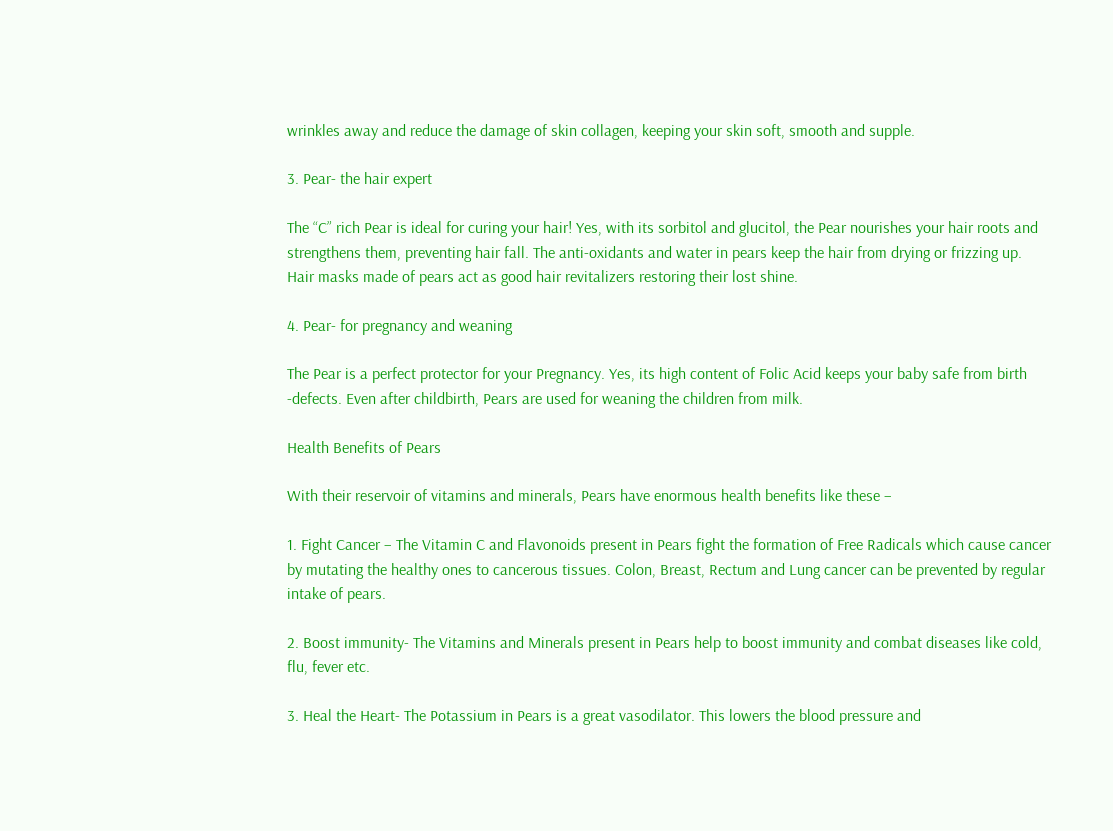wrinkles away and reduce the damage of skin collagen, keeping your skin soft, smooth and supple.

3. Pear- the hair expert

The “C” rich Pear is ideal for curing your hair! Yes, with its sorbitol and glucitol, the Pear nourishes your hair roots and strengthens them, preventing hair fall. The anti-oxidants and water in pears keep the hair from drying or frizzing up. Hair masks made of pears act as good hair revitalizers restoring their lost shine.

4. Pear- for pregnancy and weaning

The Pear is a perfect protector for your Pregnancy. Yes, its high content of Folic Acid keeps your baby safe from birth -defects. Even after childbirth, Pears are used for weaning the children from milk.

Health Benefits of Pears

With their reservoir of vitamins and minerals, Pears have enormous health benefits like these –

1. Fight Cancer – The Vitamin C and Flavonoids present in Pears fight the formation of Free Radicals which cause cancer by mutating the healthy ones to cancerous tissues. Colon, Breast, Rectum and Lung cancer can be prevented by regular intake of pears.

2. Boost immunity- The Vitamins and Minerals present in Pears help to boost immunity and combat diseases like cold, flu, fever etc.

3. Heal the Heart- The Potassium in Pears is a great vasodilator. This lowers the blood pressure and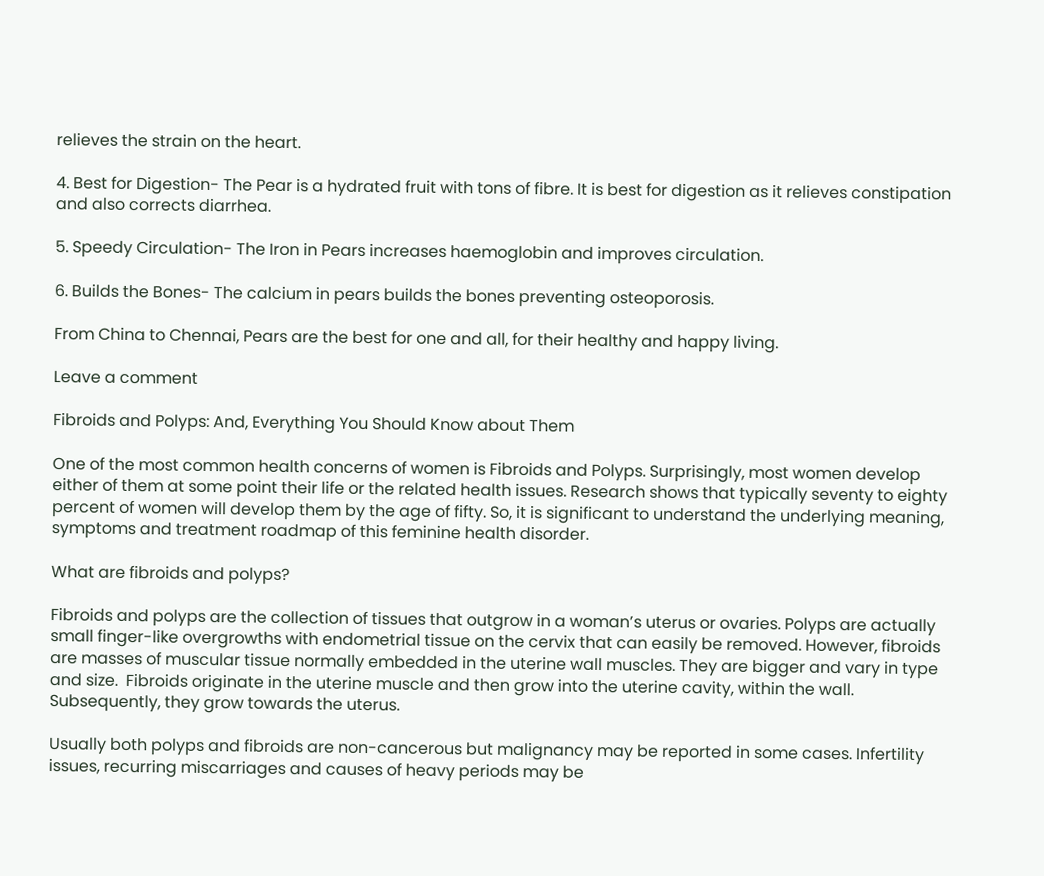relieves the strain on the heart.

4. Best for Digestion- The Pear is a hydrated fruit with tons of fibre. It is best for digestion as it relieves constipation and also corrects diarrhea.

5. Speedy Circulation- The Iron in Pears increases haemoglobin and improves circulation.

6. Builds the Bones- The calcium in pears builds the bones preventing osteoporosis.

From China to Chennai, Pears are the best for one and all, for their healthy and happy living.

Leave a comment

Fibroids and Polyps: And, Everything You Should Know about Them

One of the most common health concerns of women is Fibroids and Polyps. Surprisingly, most women develop either of them at some point their life or the related health issues. Research shows that typically seventy to eighty percent of women will develop them by the age of fifty. So, it is significant to understand the underlying meaning, symptoms and treatment roadmap of this feminine health disorder.

What are fibroids and polyps?

Fibroids and polyps are the collection of tissues that outgrow in a woman’s uterus or ovaries. Polyps are actually small finger-like overgrowths with endometrial tissue on the cervix that can easily be removed. However, fibroids are masses of muscular tissue normally embedded in the uterine wall muscles. They are bigger and vary in type and size.  Fibroids originate in the uterine muscle and then grow into the uterine cavity, within the wall. Subsequently, they grow towards the uterus.

Usually both polyps and fibroids are non-cancerous but malignancy may be reported in some cases. Infertility issues, recurring miscarriages and causes of heavy periods may be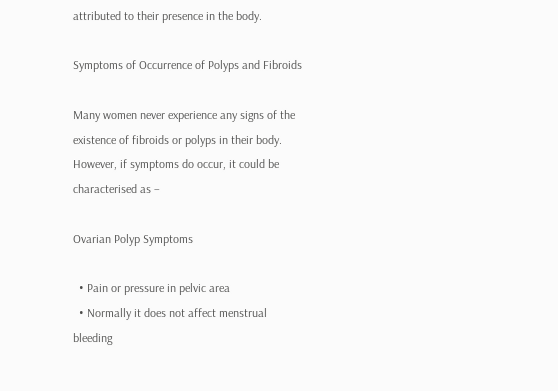attributed to their presence in the body.

Symptoms of Occurrence of Polyps and Fibroids

Many women never experience any signs of the existence of fibroids or polyps in their body. However, if symptoms do occur, it could be characterised as –

Ovarian Polyp Symptoms

  • Pain or pressure in pelvic area
  • Normally it does not affect menstrual bleeding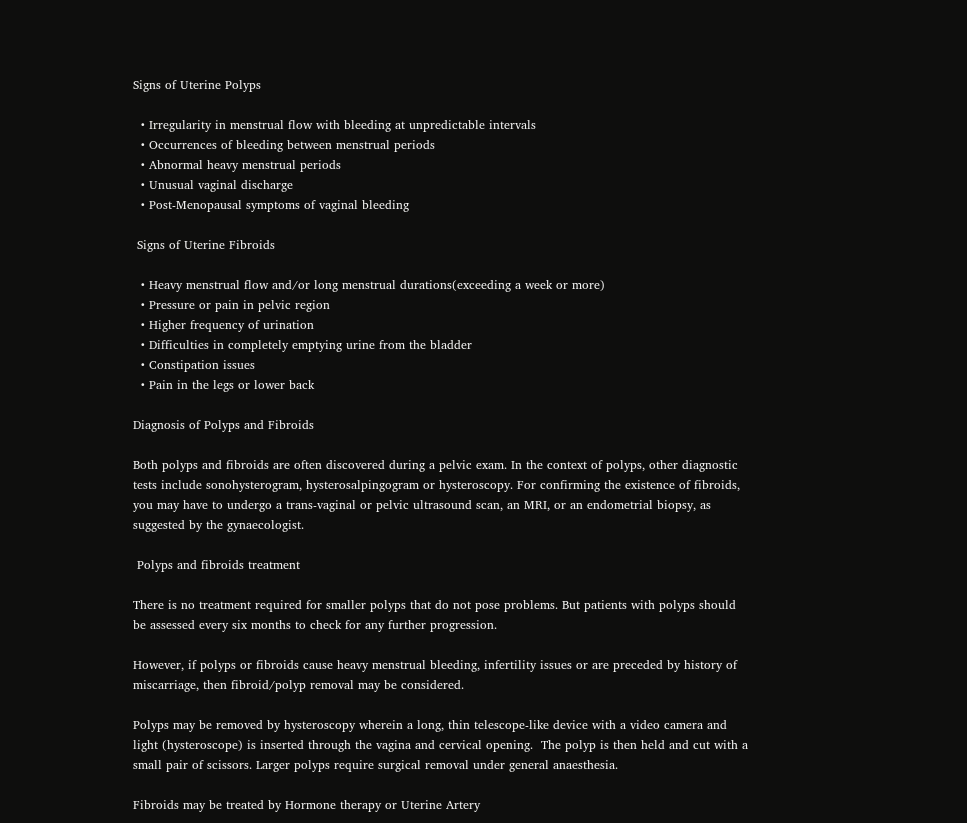Signs of Uterine Polyps

  • Irregularity in menstrual flow with bleeding at unpredictable intervals
  • Occurrences of bleeding between menstrual periods
  • Abnormal heavy menstrual periods
  • Unusual vaginal discharge
  • Post-Menopausal symptoms of vaginal bleeding

 Signs of Uterine Fibroids

  • Heavy menstrual flow and/or long menstrual durations(exceeding a week or more)
  • Pressure or pain in pelvic region
  • Higher frequency of urination
  • Difficulties in completely emptying urine from the bladder
  • Constipation issues
  • Pain in the legs or lower back

Diagnosis of Polyps and Fibroids

Both polyps and fibroids are often discovered during a pelvic exam. In the context of polyps, other diagnostic tests include sonohysterogram, hysterosalpingogram or hysteroscopy. For confirming the existence of fibroids, you may have to undergo a trans-vaginal or pelvic ultrasound scan, an MRI, or an endometrial biopsy, as suggested by the gynaecologist.

 Polyps and fibroids treatment

There is no treatment required for smaller polyps that do not pose problems. But patients with polyps should be assessed every six months to check for any further progression.

However, if polyps or fibroids cause heavy menstrual bleeding, infertility issues or are preceded by history of miscarriage, then fibroid/polyp removal may be considered.

Polyps may be removed by hysteroscopy wherein a long, thin telescope-like device with a video camera and light (hysteroscope) is inserted through the vagina and cervical opening.  The polyp is then held and cut with a small pair of scissors. Larger polyps require surgical removal under general anaesthesia.

Fibroids may be treated by Hormone therapy or Uterine Artery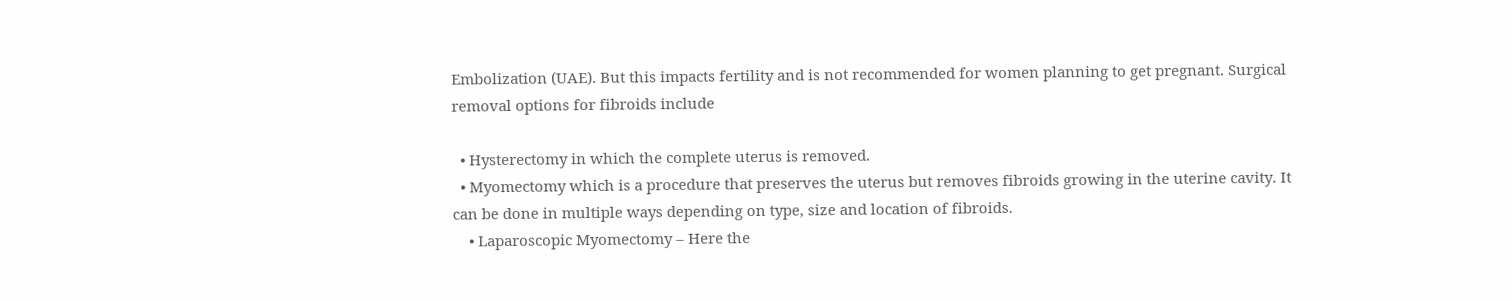Embolization (UAE). But this impacts fertility and is not recommended for women planning to get pregnant. Surgical removal options for fibroids include

  • Hysterectomy in which the complete uterus is removed.
  • Myomectomy which is a procedure that preserves the uterus but removes fibroids growing in the uterine cavity. It can be done in multiple ways depending on type, size and location of fibroids.
    • Laparoscopic Myomectomy – Here the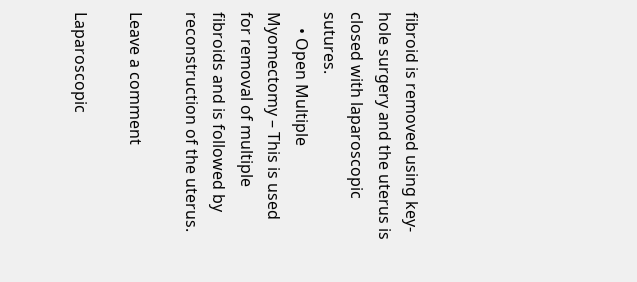fibroid is removed using key-hole surgery and the uterus is closed with laparoscopic sutures.
    • Open Multiple Myomectomy – This is used for removal of multiple fibroids and is followed by reconstruction of the uterus.

Leave a comment

Laparoscopic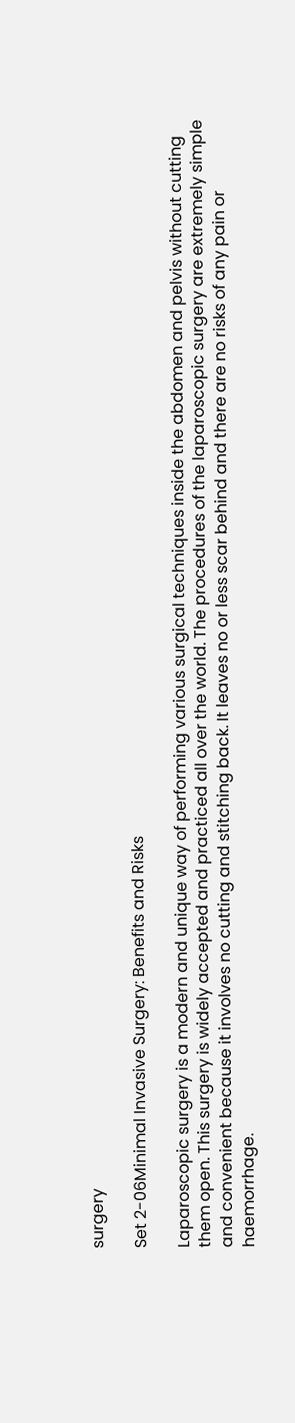surgery

Set 2-06Minimal Invasive Surgery: Benefits and Risks

Laparoscopic surgery is a modern and unique way of performing various surgical techniques inside the abdomen and pelvis without cutting them open. This surgery is widely accepted and practiced all over the world. The procedures of the laparoscopic surgery are extremely simple and convenient because it involves no cutting and stitching back. It leaves no or less scar behind and there are no risks of any pain or haemorrhage.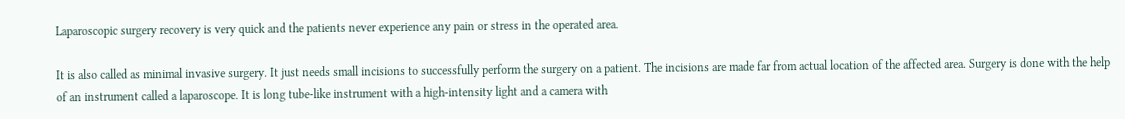Laparoscopic surgery recovery is very quick and the patients never experience any pain or stress in the operated area.

It is also called as minimal invasive surgery. It just needs small incisions to successfully perform the surgery on a patient. The incisions are made far from actual location of the affected area. Surgery is done with the help of an instrument called a laparoscope. It is long tube-like instrument with a high-intensity light and a camera with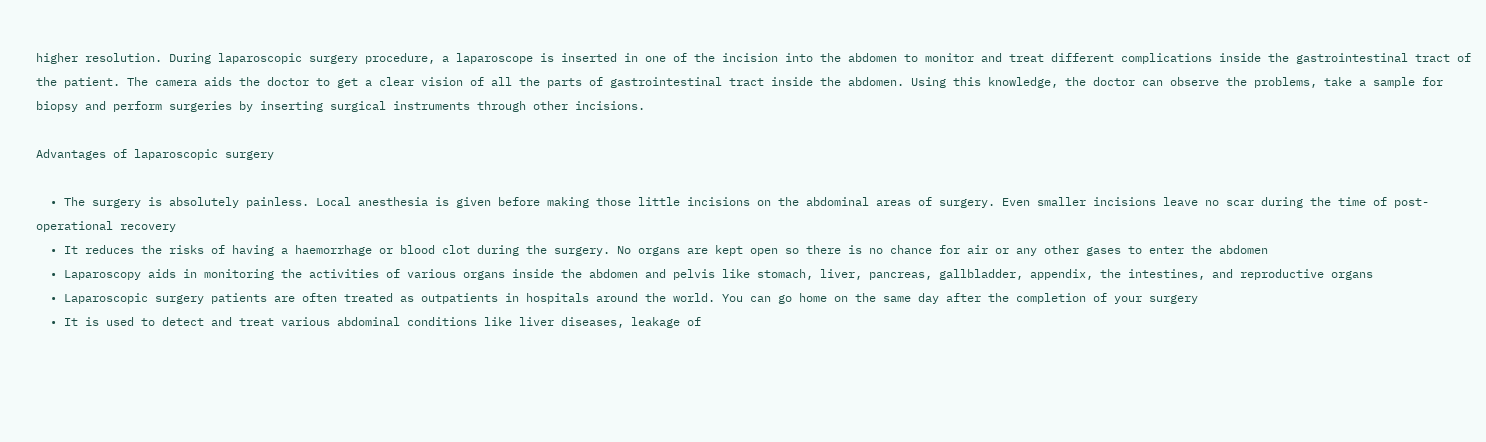higher resolution. During laparoscopic surgery procedure, a laparoscope is inserted in one of the incision into the abdomen to monitor and treat different complications inside the gastrointestinal tract of the patient. The camera aids the doctor to get a clear vision of all the parts of gastrointestinal tract inside the abdomen. Using this knowledge, the doctor can observe the problems, take a sample for biopsy and perform surgeries by inserting surgical instruments through other incisions.

Advantages of laparoscopic surgery

  • The surgery is absolutely painless. Local anesthesia is given before making those little incisions on the abdominal areas of surgery. Even smaller incisions leave no scar during the time of post-operational recovery
  • It reduces the risks of having a haemorrhage or blood clot during the surgery. No organs are kept open so there is no chance for air or any other gases to enter the abdomen
  • Laparoscopy aids in monitoring the activities of various organs inside the abdomen and pelvis like stomach, liver, pancreas, gallbladder, appendix, the intestines, and reproductive organs
  • Laparoscopic surgery patients are often treated as outpatients in hospitals around the world. You can go home on the same day after the completion of your surgery
  • It is used to detect and treat various abdominal conditions like liver diseases, leakage of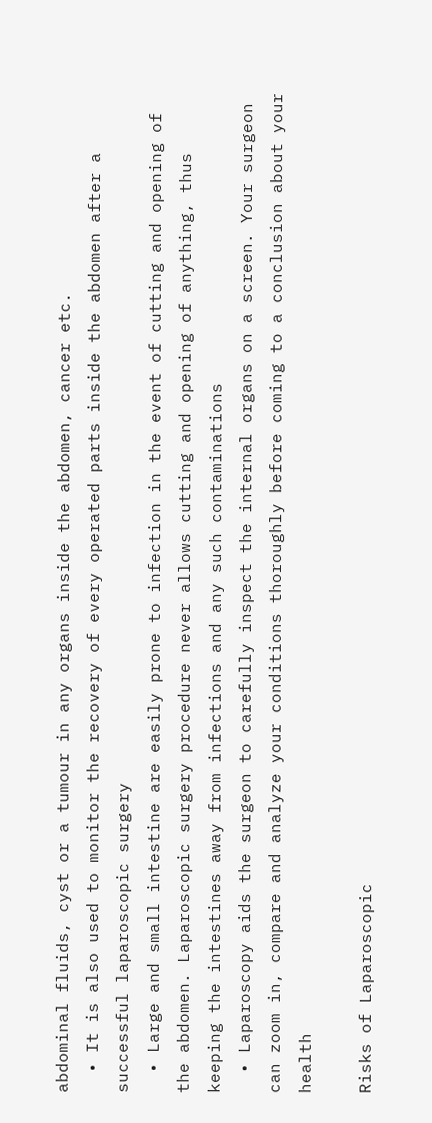abdominal fluids, cyst or a tumour in any organs inside the abdomen, cancer etc.
  • It is also used to monitor the recovery of every operated parts inside the abdomen after a successful laparoscopic surgery
  • Large and small intestine are easily prone to infection in the event of cutting and opening of the abdomen. Laparoscopic surgery procedure never allows cutting and opening of anything, thus keeping the intestines away from infections and any such contaminations
  • Laparoscopy aids the surgeon to carefully inspect the internal organs on a screen. Your surgeon can zoom in, compare and analyze your conditions thoroughly before coming to a conclusion about your health

Risks of Laparoscopic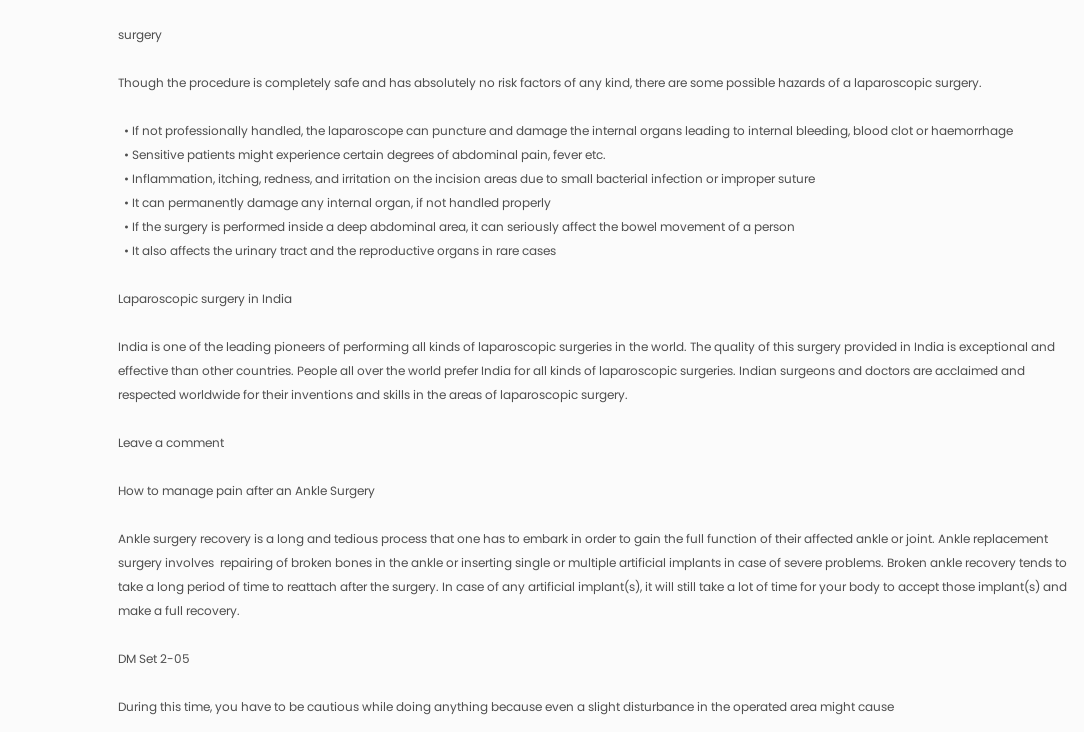surgery

Though the procedure is completely safe and has absolutely no risk factors of any kind, there are some possible hazards of a laparoscopic surgery.

  • If not professionally handled, the laparoscope can puncture and damage the internal organs leading to internal bleeding, blood clot or haemorrhage
  • Sensitive patients might experience certain degrees of abdominal pain, fever etc.
  • Inflammation, itching, redness, and irritation on the incision areas due to small bacterial infection or improper suture
  • It can permanently damage any internal organ, if not handled properly
  • If the surgery is performed inside a deep abdominal area, it can seriously affect the bowel movement of a person
  • It also affects the urinary tract and the reproductive organs in rare cases

Laparoscopic surgery in India

India is one of the leading pioneers of performing all kinds of laparoscopic surgeries in the world. The quality of this surgery provided in India is exceptional and effective than other countries. People all over the world prefer India for all kinds of laparoscopic surgeries. Indian surgeons and doctors are acclaimed and respected worldwide for their inventions and skills in the areas of laparoscopic surgery.

Leave a comment

How to manage pain after an Ankle Surgery

Ankle surgery recovery is a long and tedious process that one has to embark in order to gain the full function of their affected ankle or joint. Ankle replacement surgery involves  repairing of broken bones in the ankle or inserting single or multiple artificial implants in case of severe problems. Broken ankle recovery tends to take a long period of time to reattach after the surgery. In case of any artificial implant(s), it will still take a lot of time for your body to accept those implant(s) and make a full recovery.

DM Set 2-05

During this time, you have to be cautious while doing anything because even a slight disturbance in the operated area might cause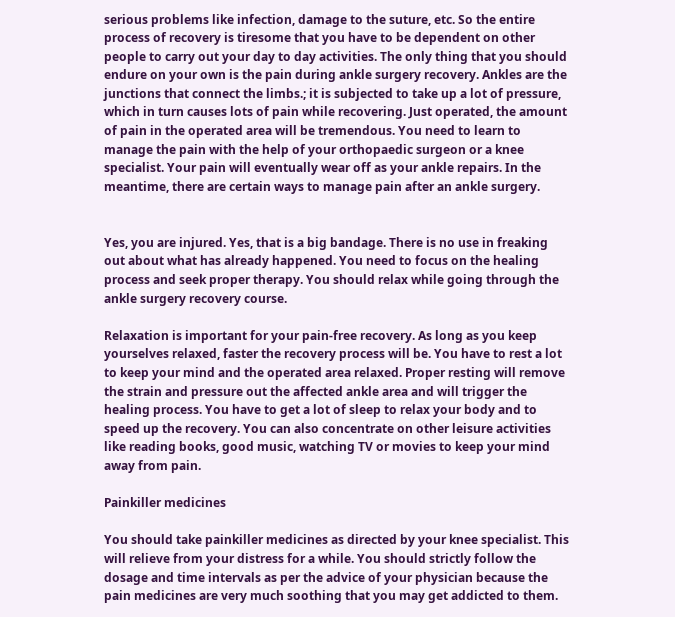serious problems like infection, damage to the suture, etc. So the entire process of recovery is tiresome that you have to be dependent on other people to carry out your day to day activities. The only thing that you should endure on your own is the pain during ankle surgery recovery. Ankles are the junctions that connect the limbs.; it is subjected to take up a lot of pressure, which in turn causes lots of pain while recovering. Just operated, the amount of pain in the operated area will be tremendous. You need to learn to manage the pain with the help of your orthopaedic surgeon or a knee specialist. Your pain will eventually wear off as your ankle repairs. In the meantime, there are certain ways to manage pain after an ankle surgery.


Yes, you are injured. Yes, that is a big bandage. There is no use in freaking out about what has already happened. You need to focus on the healing process and seek proper therapy. You should relax while going through the ankle surgery recovery course.

Relaxation is important for your pain-free recovery. As long as you keep yourselves relaxed, faster the recovery process will be. You have to rest a lot to keep your mind and the operated area relaxed. Proper resting will remove the strain and pressure out the affected ankle area and will trigger the healing process. You have to get a lot of sleep to relax your body and to speed up the recovery. You can also concentrate on other leisure activities like reading books, good music, watching TV or movies to keep your mind away from pain.

Painkiller medicines

You should take painkiller medicines as directed by your knee specialist. This will relieve from your distress for a while. You should strictly follow the dosage and time intervals as per the advice of your physician because the pain medicines are very much soothing that you may get addicted to them.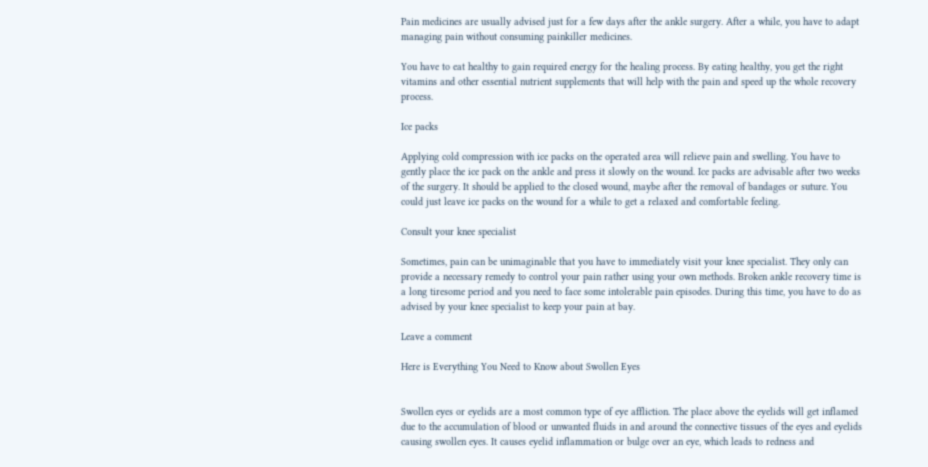Pain medicines are usually advised just for a few days after the ankle surgery. After a while, you have to adapt managing pain without consuming painkiller medicines.

You have to eat healthy to gain required energy for the healing process. By eating healthy, you get the right vitamins and other essential nutrient supplements that will help with the pain and speed up the whole recovery process.

Ice packs

Applying cold compression with ice packs on the operated area will relieve pain and swelling. You have to gently place the ice pack on the ankle and press it slowly on the wound. Ice packs are advisable after two weeks of the surgery. It should be applied to the closed wound, maybe after the removal of bandages or suture. You could just leave ice packs on the wound for a while to get a relaxed and comfortable feeling.

Consult your knee specialist

Sometimes, pain can be unimaginable that you have to immediately visit your knee specialist. They only can provide a necessary remedy to control your pain rather using your own methods. Broken ankle recovery time is a long tiresome period and you need to face some intolerable pain episodes. During this time, you have to do as advised by your knee specialist to keep your pain at bay.

Leave a comment

Here is Everything You Need to Know about Swollen Eyes


Swollen eyes or eyelids are a most common type of eye affliction. The place above the eyelids will get inflamed due to the accumulation of blood or unwanted fluids in and around the connective tissues of the eyes and eyelids causing swollen eyes. It causes eyelid inflammation or bulge over an eye, which leads to redness and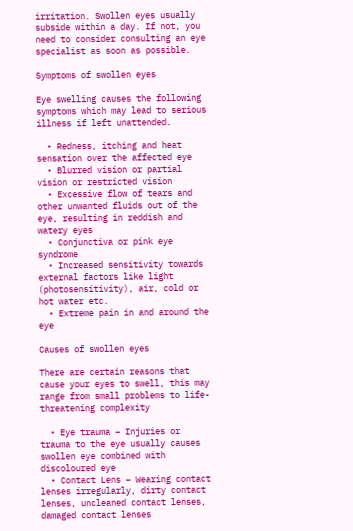irritation. Swollen eyes usually subside within a day. If not, you need to consider consulting an eye specialist as soon as possible.

Symptoms of swollen eyes

Eye swelling causes the following symptoms which may lead to serious illness if left unattended.

  • Redness, itching and heat sensation over the affected eye
  • Blurred vision or partial vision or restricted vision
  • Excessive flow of tears and other unwanted fluids out of the eye, resulting in reddish and watery eyes
  • Conjunctiva or pink eye syndrome
  • Increased sensitivity towards external factors like light (photosensitivity), air, cold or hot water etc.
  • Extreme pain in and around the eye

Causes of swollen eyes

There are certain reasons that cause your eyes to swell, this may range from small problems to life-threatening complexity

  • Eye trauma – Injuries or trauma to the eye usually causes swollen eye combined with discoloured eye
  • Contact Lens – Wearing contact lenses irregularly, dirty contact lenses, uncleaned contact lenses, damaged contact lenses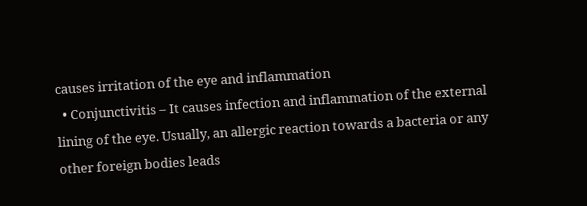causes irritation of the eye and inflammation
  • Conjunctivitis – It causes infection and inflammation of the external lining of the eye. Usually, an allergic reaction towards a bacteria or any other foreign bodies leads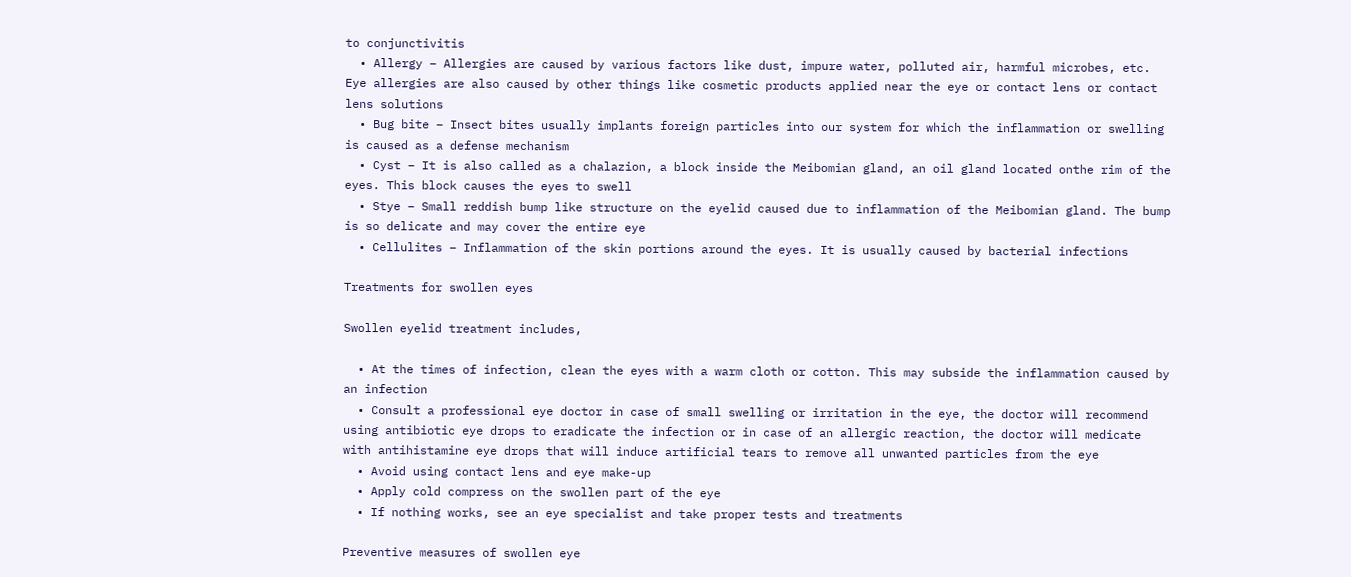to conjunctivitis
  • Allergy – Allergies are caused by various factors like dust, impure water, polluted air, harmful microbes, etc. Eye allergies are also caused by other things like cosmetic products applied near the eye or contact lens or contact lens solutions
  • Bug bite – Insect bites usually implants foreign particles into our system for which the inflammation or swelling is caused as a defense mechanism
  • Cyst – It is also called as a chalazion, a block inside the Meibomian gland, an oil gland located onthe rim of the eyes. This block causes the eyes to swell
  • Stye – Small reddish bump like structure on the eyelid caused due to inflammation of the Meibomian gland. The bump is so delicate and may cover the entire eye
  • Cellulites – Inflammation of the skin portions around the eyes. It is usually caused by bacterial infections

Treatments for swollen eyes

Swollen eyelid treatment includes,

  • At the times of infection, clean the eyes with a warm cloth or cotton. This may subside the inflammation caused by an infection
  • Consult a professional eye doctor in case of small swelling or irritation in the eye, the doctor will recommend using antibiotic eye drops to eradicate the infection or in case of an allergic reaction, the doctor will medicate with antihistamine eye drops that will induce artificial tears to remove all unwanted particles from the eye
  • Avoid using contact lens and eye make-up
  • Apply cold compress on the swollen part of the eye
  • If nothing works, see an eye specialist and take proper tests and treatments

Preventive measures of swollen eye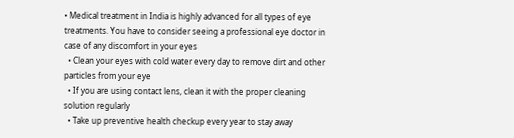• Medical treatment in India is highly advanced for all types of eye treatments. You have to consider seeing a professional eye doctor in case of any discomfort in your eyes
  • Clean your eyes with cold water every day to remove dirt and other particles from your eye
  • If you are using contact lens, clean it with the proper cleaning solution regularly
  • Take up preventive health checkup every year to stay away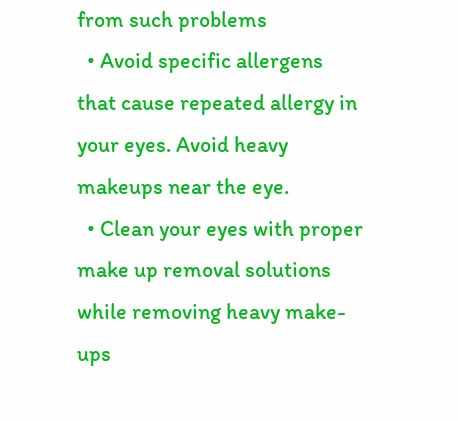from such problems
  • Avoid specific allergens that cause repeated allergy in your eyes. Avoid heavy makeups near the eye.
  • Clean your eyes with proper make up removal solutions while removing heavy make-ups